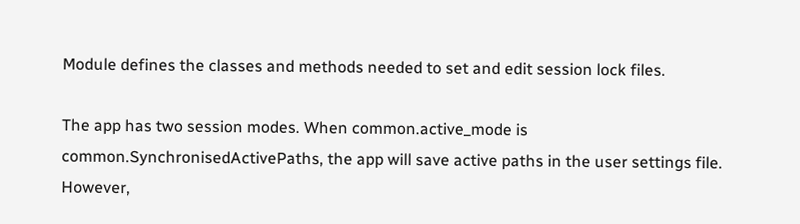Module defines the classes and methods needed to set and edit session lock files.

The app has two session modes. When common.active_mode is common.SynchronisedActivePaths, the app will save active paths in the user settings file. However,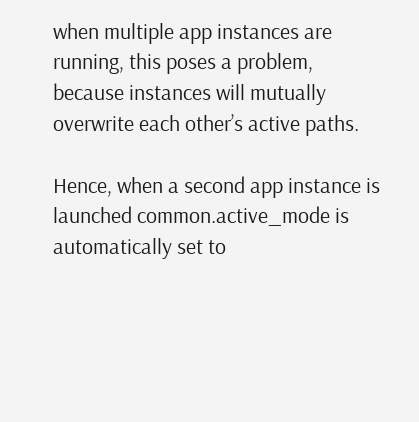when multiple app instances are running, this poses a problem, because instances will mutually overwrite each other’s active paths.

Hence, when a second app instance is launched common.active_mode is automatically set to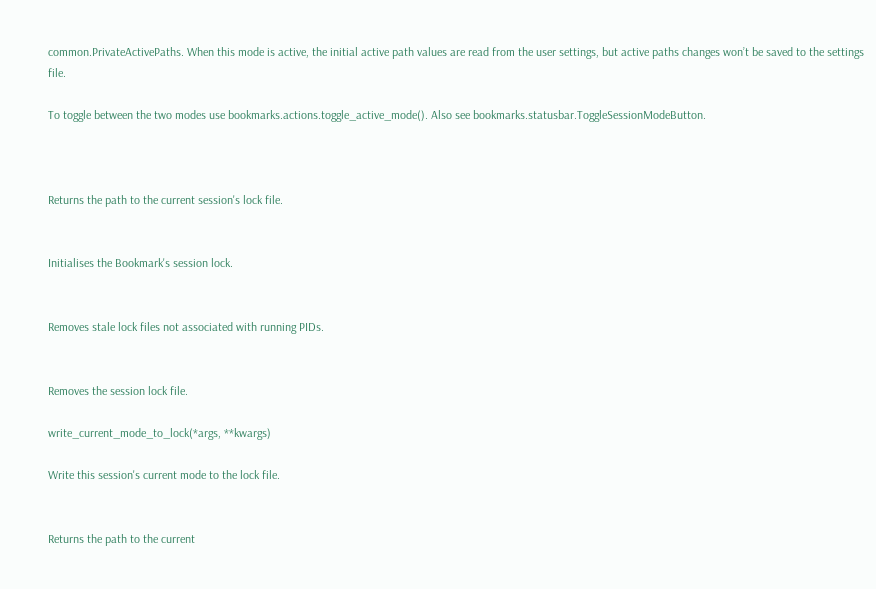common.PrivateActivePaths. When this mode is active, the initial active path values are read from the user settings, but active paths changes won’t be saved to the settings file.

To toggle between the two modes use bookmarks.actions.toggle_active_mode(). Also see bookmarks.statusbar.ToggleSessionModeButton.



Returns the path to the current session's lock file.


Initialises the Bookmark's session lock.


Removes stale lock files not associated with running PIDs.


Removes the session lock file.

write_current_mode_to_lock(*args, **kwargs)

Write this session's current mode to the lock file.


Returns the path to the current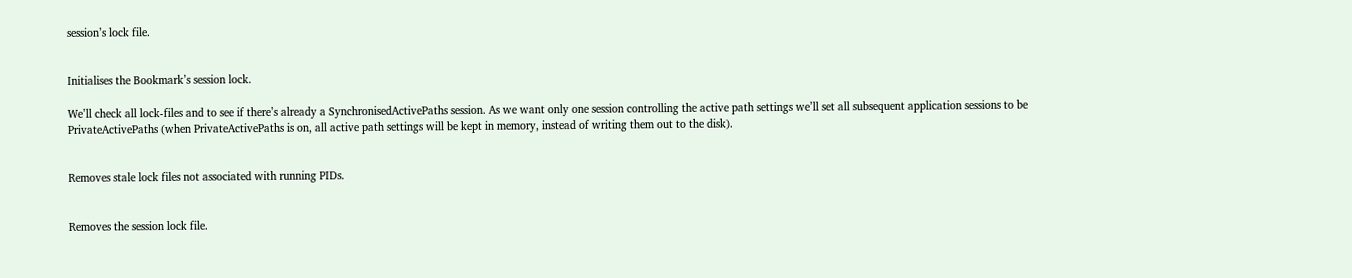session’s lock file.


Initialises the Bookmark’s session lock.

We’ll check all lock-files and to see if there’s already a SynchronisedActivePaths session. As we want only one session controlling the active path settings we’ll set all subsequent application sessions to be PrivateActivePaths (when PrivateActivePaths is on, all active path settings will be kept in memory, instead of writing them out to the disk).


Removes stale lock files not associated with running PIDs.


Removes the session lock file.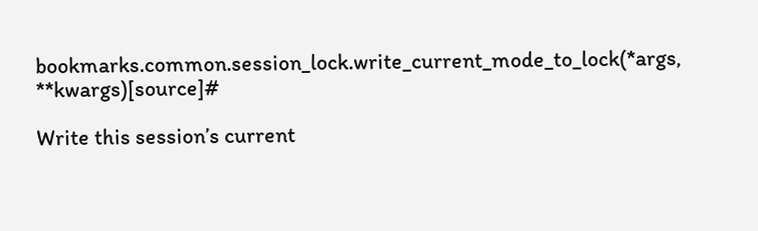bookmarks.common.session_lock.write_current_mode_to_lock(*args, **kwargs)[source]#

Write this session’s current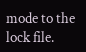mode to the lock file.